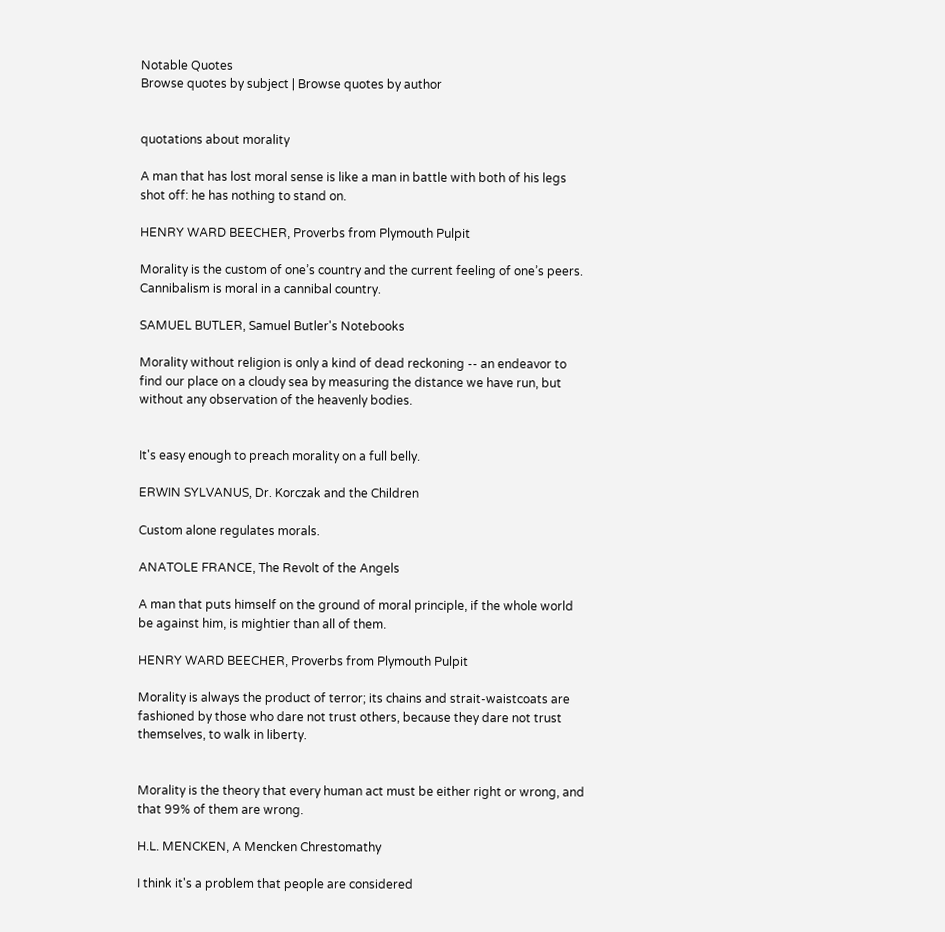Notable Quotes
Browse quotes by subject | Browse quotes by author


quotations about morality

A man that has lost moral sense is like a man in battle with both of his legs shot off: he has nothing to stand on.

HENRY WARD BEECHER, Proverbs from Plymouth Pulpit

Morality is the custom of one’s country and the current feeling of one’s peers. Cannibalism is moral in a cannibal country.

SAMUEL BUTLER, Samuel Butler's Notebooks

Morality without religion is only a kind of dead reckoning -- an endeavor to find our place on a cloudy sea by measuring the distance we have run, but without any observation of the heavenly bodies.


It's easy enough to preach morality on a full belly.

ERWIN SYLVANUS, Dr. Korczak and the Children

Custom alone regulates morals.

ANATOLE FRANCE, The Revolt of the Angels

A man that puts himself on the ground of moral principle, if the whole world be against him, is mightier than all of them.

HENRY WARD BEECHER, Proverbs from Plymouth Pulpit

Morality is always the product of terror; its chains and strait-waistcoats are fashioned by those who dare not trust others, because they dare not trust themselves, to walk in liberty.


Morality is the theory that every human act must be either right or wrong, and that 99% of them are wrong.

H.L. MENCKEN, A Mencken Chrestomathy

I think it's a problem that people are considered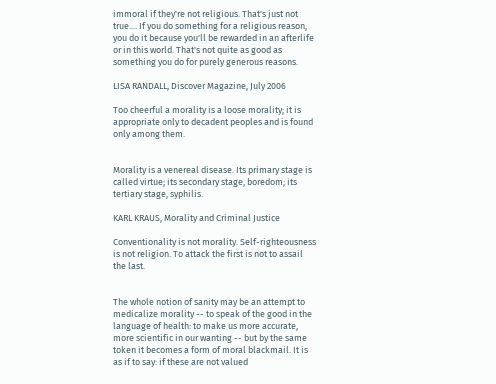immoral if they're not religious. That's just not true.... If you do something for a religious reason, you do it because you'll be rewarded in an afterlife or in this world. That's not quite as good as something you do for purely generous reasons.

LISA RANDALL, Discover Magazine, July 2006

Too cheerful a morality is a loose morality; it is appropriate only to decadent peoples and is found only among them.


Morality is a venereal disease. Its primary stage is called virtue; its secondary stage, boredom; its tertiary stage, syphilis.

KARL KRAUS, Morality and Criminal Justice

Conventionality is not morality. Self-righteousness is not religion. To attack the first is not to assail the last.


The whole notion of sanity may be an attempt to medicalize morality -- to speak of the good in the language of health: to make us more accurate, more scientific in our wanting -- but by the same token it becomes a form of moral blackmail. It is as if to say: if these are not valued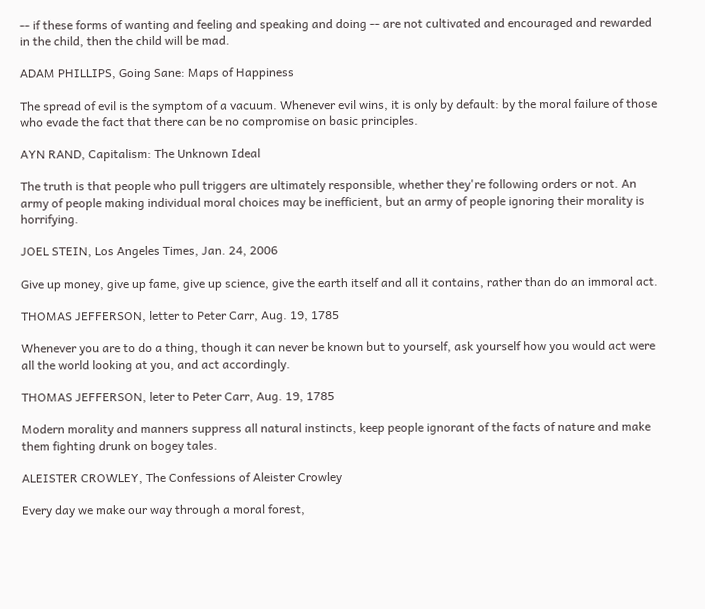-- if these forms of wanting and feeling and speaking and doing -- are not cultivated and encouraged and rewarded in the child, then the child will be mad.

ADAM PHILLIPS, Going Sane: Maps of Happiness

The spread of evil is the symptom of a vacuum. Whenever evil wins, it is only by default: by the moral failure of those who evade the fact that there can be no compromise on basic principles.

AYN RAND, Capitalism: The Unknown Ideal

The truth is that people who pull triggers are ultimately responsible, whether they're following orders or not. An army of people making individual moral choices may be inefficient, but an army of people ignoring their morality is horrifying.

JOEL STEIN, Los Angeles Times, Jan. 24, 2006

Give up money, give up fame, give up science, give the earth itself and all it contains, rather than do an immoral act.

THOMAS JEFFERSON, letter to Peter Carr, Aug. 19, 1785

Whenever you are to do a thing, though it can never be known but to yourself, ask yourself how you would act were all the world looking at you, and act accordingly.

THOMAS JEFFERSON, leter to Peter Carr, Aug. 19, 1785

Modern morality and manners suppress all natural instincts, keep people ignorant of the facts of nature and make them fighting drunk on bogey tales.

ALEISTER CROWLEY, The Confessions of Aleister Crowley

Every day we make our way through a moral forest,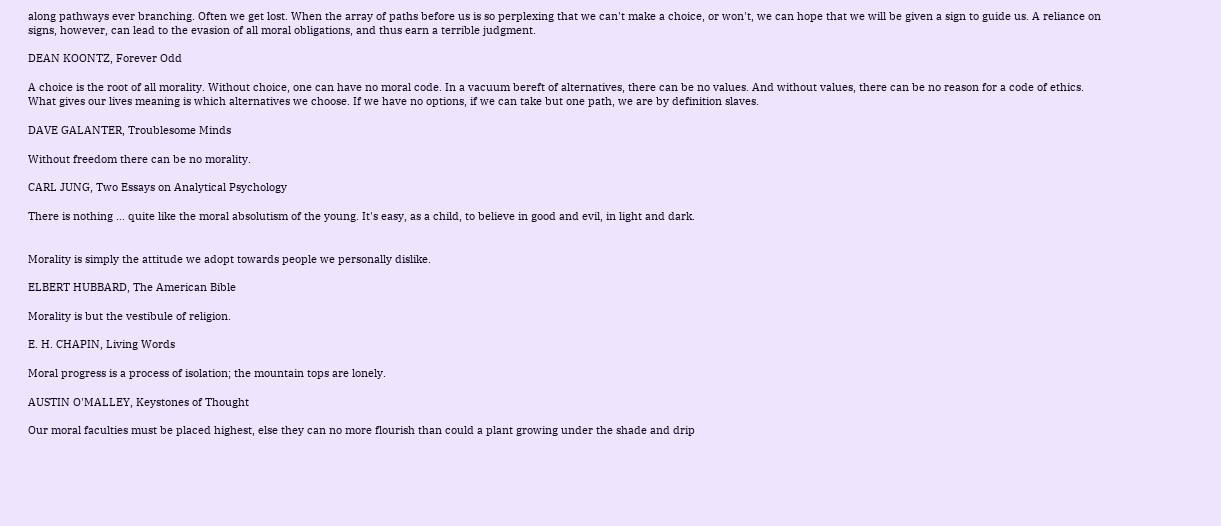along pathways ever branching. Often we get lost. When the array of paths before us is so perplexing that we can't make a choice, or won't, we can hope that we will be given a sign to guide us. A reliance on signs, however, can lead to the evasion of all moral obligations, and thus earn a terrible judgment.

DEAN KOONTZ, Forever Odd

A choice is the root of all morality. Without choice, one can have no moral code. In a vacuum bereft of alternatives, there can be no values. And without values, there can be no reason for a code of ethics. What gives our lives meaning is which alternatives we choose. If we have no options, if we can take but one path, we are by definition slaves.

DAVE GALANTER, Troublesome Minds

Without freedom there can be no morality.

CARL JUNG, Two Essays on Analytical Psychology

There is nothing ... quite like the moral absolutism of the young. It's easy, as a child, to believe in good and evil, in light and dark.


Morality is simply the attitude we adopt towards people we personally dislike.

ELBERT HUBBARD, The American Bible

Morality is but the vestibule of religion.

E. H. CHAPIN, Living Words

Moral progress is a process of isolation; the mountain tops are lonely.

AUSTIN O'MALLEY, Keystones of Thought

Our moral faculties must be placed highest, else they can no more flourish than could a plant growing under the shade and drip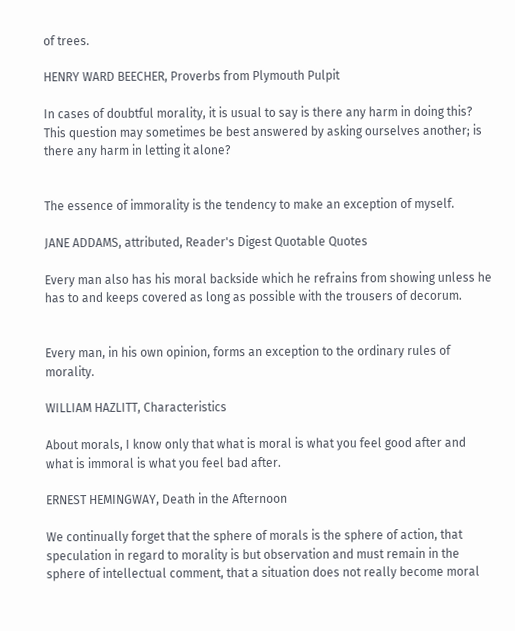of trees.

HENRY WARD BEECHER, Proverbs from Plymouth Pulpit

In cases of doubtful morality, it is usual to say is there any harm in doing this? This question may sometimes be best answered by asking ourselves another; is there any harm in letting it alone?


The essence of immorality is the tendency to make an exception of myself.

JANE ADDAMS, attributed, Reader's Digest Quotable Quotes

Every man also has his moral backside which he refrains from showing unless he has to and keeps covered as long as possible with the trousers of decorum.


Every man, in his own opinion, forms an exception to the ordinary rules of morality.

WILLIAM HAZLITT, Characteristics

About morals, I know only that what is moral is what you feel good after and what is immoral is what you feel bad after.

ERNEST HEMINGWAY, Death in the Afternoon

We continually forget that the sphere of morals is the sphere of action, that speculation in regard to morality is but observation and must remain in the sphere of intellectual comment, that a situation does not really become moral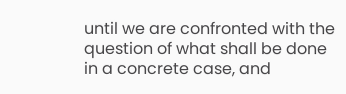until we are confronted with the question of what shall be done in a concrete case, and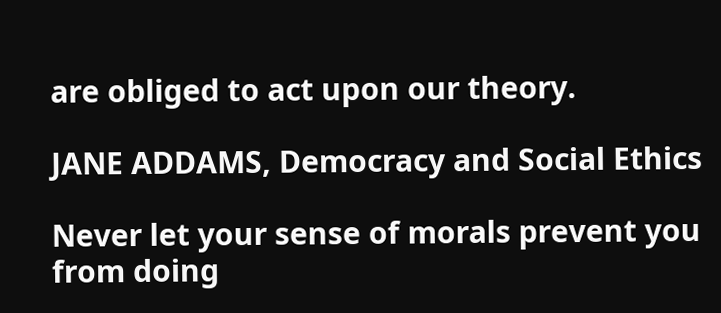are obliged to act upon our theory.

JANE ADDAMS, Democracy and Social Ethics

Never let your sense of morals prevent you from doing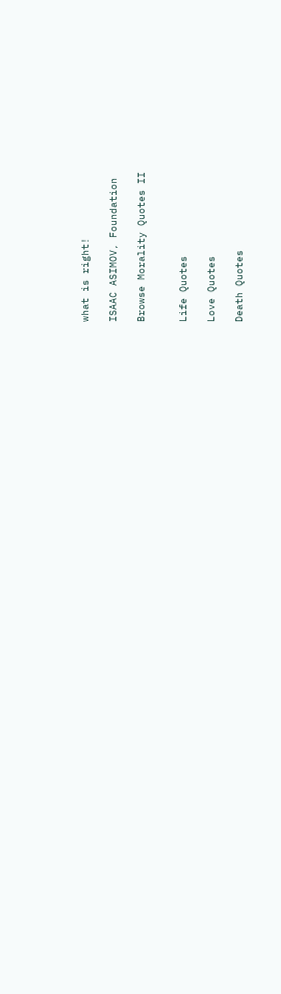what is right!

ISAAC ASIMOV, Foundation

Browse Morality Quotes II


Life Quotes

Love Quotes

Death Quotes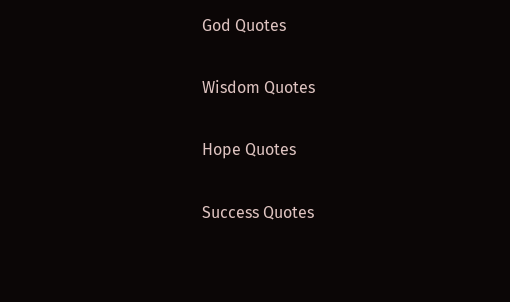God Quotes

Wisdom Quotes

Hope Quotes

Success Quotes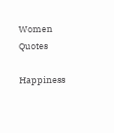Women Quotes

Happiness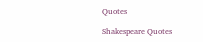Quotes

Shakespeare Quotes